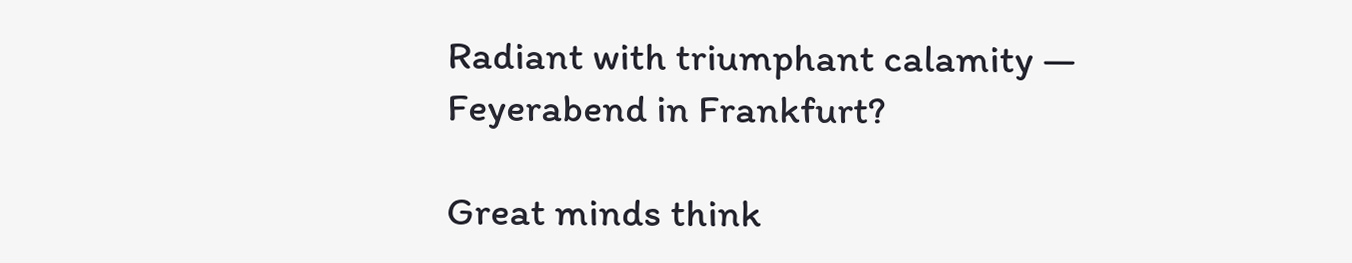Radiant with triumphant calamity — Feyerabend in Frankfurt?

Great minds think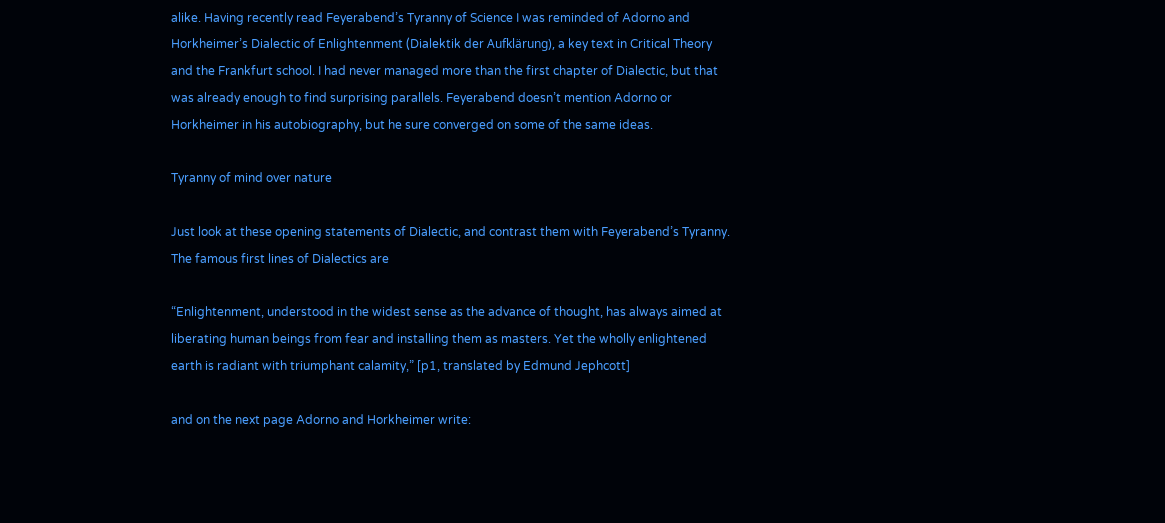alike. Having recently read Feyerabend’s Tyranny of Science I was reminded of Adorno and Horkheimer’s Dialectic of Enlightenment (Dialektik der Aufklärung), a key text in Critical Theory and the Frankfurt school. I had never managed more than the first chapter of Dialectic, but that was already enough to find surprising parallels. Feyerabend doesn’t mention Adorno or Horkheimer in his autobiography, but he sure converged on some of the same ideas.

Tyranny of mind over nature

Just look at these opening statements of Dialectic, and contrast them with Feyerabend’s Tyranny. The famous first lines of Dialectics are

“Enlightenment, understood in the widest sense as the advance of thought, has always aimed at liberating human beings from fear and installing them as masters. Yet the wholly enlightened earth is radiant with triumphant calamity,” [p1, translated by Edmund Jephcott]

and on the next page Adorno and Horkheimer write: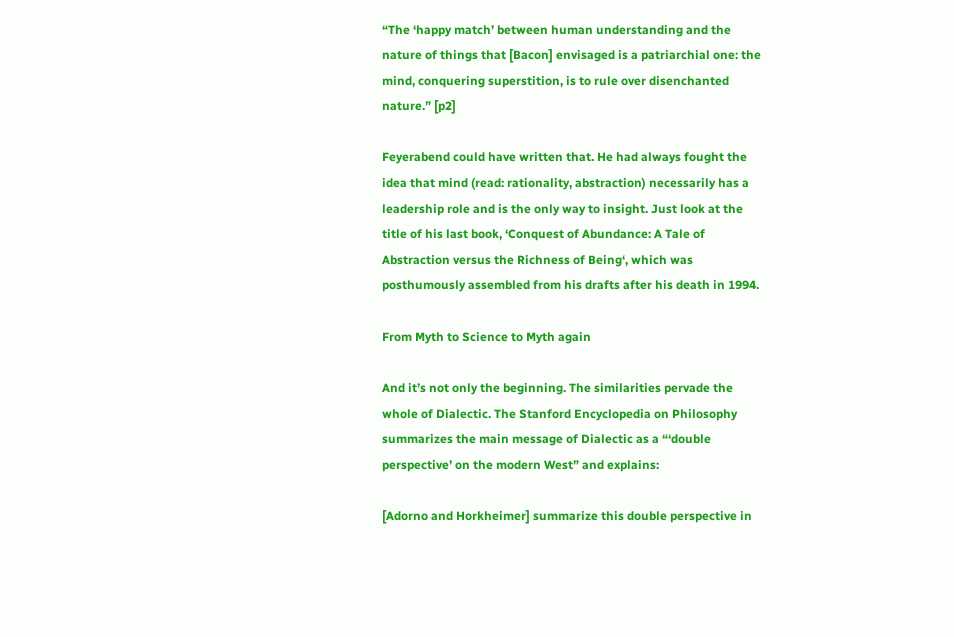“The ‘happy match’ between human understanding and the nature of things that [Bacon] envisaged is a patriarchial one: the mind, conquering superstition, is to rule over disenchanted nature.” [p2]

Feyerabend could have written that. He had always fought the idea that mind (read: rationality, abstraction) necessarily has a leadership role and is the only way to insight. Just look at the title of his last book, ‘Conquest of Abundance: A Tale of Abstraction versus the Richness of Being‘, which was posthumously assembled from his drafts after his death in 1994.

From Myth to Science to Myth again

And it’s not only the beginning. The similarities pervade the whole of Dialectic. The Stanford Encyclopedia on Philosophy summarizes the main message of Dialectic as a “‘double perspective’ on the modern West” and explains:

[Adorno and Horkheimer] summarize this double perspective in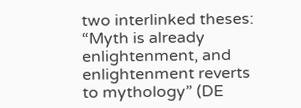two interlinked theses: “Myth is already enlightenment, and enlightenment reverts to mythology” (DE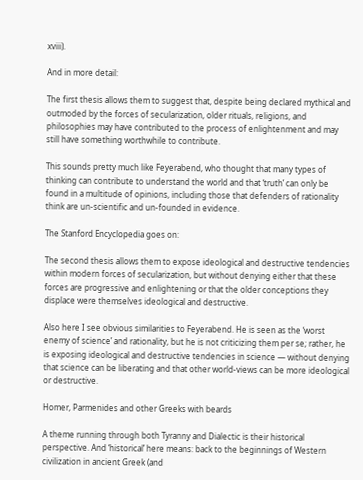xviii).

And in more detail:

The first thesis allows them to suggest that, despite being declared mythical and outmoded by the forces of secularization, older rituals, religions, and philosophies may have contributed to the process of enlightenment and may still have something worthwhile to contribute.

This sounds pretty much like Feyerabend, who thought that many types of thinking can contribute to understand the world and that ‘truth’ can only be found in a multitude of opinions, including those that defenders of rationality think are un-scientific and un-founded in evidence.

The Stanford Encyclopedia goes on:

The second thesis allows them to expose ideological and destructive tendencies within modern forces of secularization, but without denying either that these forces are progressive and enlightening or that the older conceptions they displace were themselves ideological and destructive.

Also here I see obvious similarities to Feyerabend. He is seen as the ‘worst enemy of science’ and rationality, but he is not criticizing them per se; rather, he is exposing ideological and destructive tendencies in science — without denying that science can be liberating and that other world-views can be more ideological or destructive.

Homer, Parmenides and other Greeks with beards

A theme running through both Tyranny and Dialectic is their historical perspective. And ‘historical’ here means: back to the beginnings of Western civilization in ancient Greek (and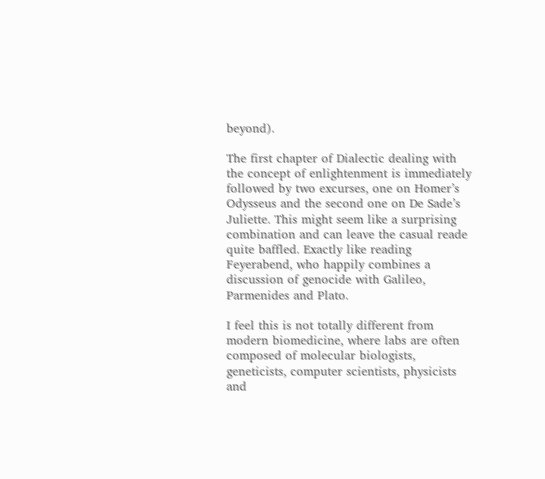beyond).

The first chapter of Dialectic dealing with the concept of enlightenment is immediately followed by two excurses, one on Homer’s Odysseus and the second one on De Sade’s Juliette. This might seem like a surprising combination and can leave the casual reade quite baffled. Exactly like reading Feyerabend, who happily combines a discussion of genocide with Galileo, Parmenides and Plato.

I feel this is not totally different from modern biomedicine, where labs are often composed of molecular biologists, geneticists, computer scientists, physicists and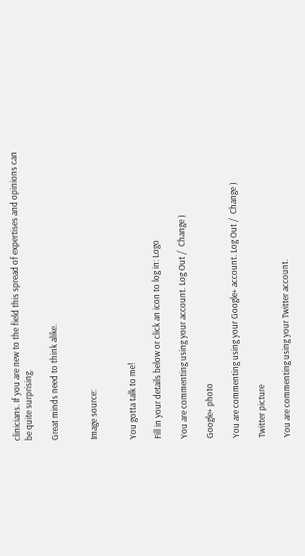clinicians. If you are new to the field this spread of expertises and opinions can be quite surprising.

Great minds need to think alike.


Image source:


You gotta talk to me!

Fill in your details below or click an icon to log in: Logo

You are commenting using your account. Log Out /  Change )

Google+ photo

You are commenting using your Google+ account. Log Out /  Change )

Twitter picture

You are commenting using your Twitter account.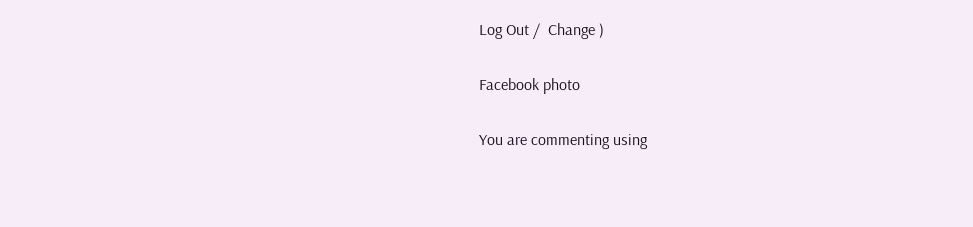Log Out /  Change )

Facebook photo

You are commenting using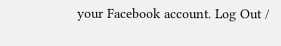your Facebook account. Log Out /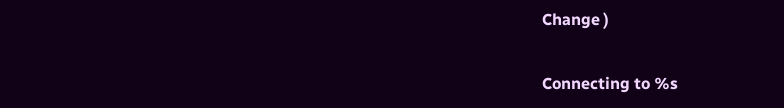Change )


Connecting to %s